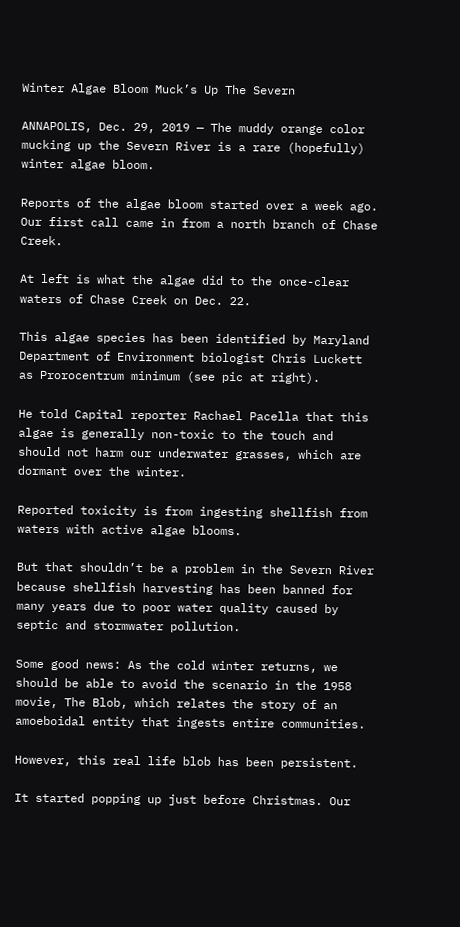Winter Algae Bloom Muck’s Up The Severn

ANNAPOLIS, Dec. 29, 2019 — The muddy orange color mucking up the Severn River is a rare (hopefully) winter algae bloom.

Reports of the algae bloom started over a week ago. Our first call came in from a north branch of Chase Creek.

At left is what the algae did to the once-clear waters of Chase Creek on Dec. 22.

This algae species has been identified by Maryland Department of Environment biologist Chris Luckett as Prorocentrum minimum (see pic at right).

He told Capital reporter Rachael Pacella that this algae is generally non-toxic to the touch and should not harm our underwater grasses, which are dormant over the winter.

Reported toxicity is from ingesting shellfish from waters with active algae blooms.

But that shouldn’t be a problem in the Severn River because shellfish harvesting has been banned for many years due to poor water quality caused by septic and stormwater pollution.

Some good news: As the cold winter returns, we should be able to avoid the scenario in the 1958 movie, The Blob, which relates the story of an amoeboidal entity that ingests entire communities.

However, this real life blob has been persistent.

It started popping up just before Christmas. Our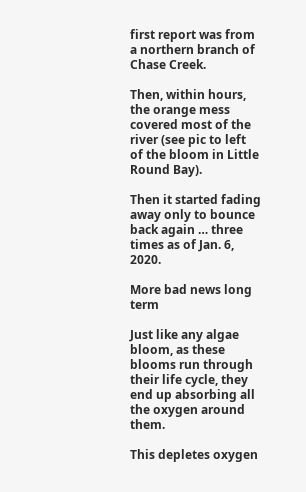first report was from a northern branch of Chase Creek.

Then, within hours, the orange mess covered most of the river (see pic to left of the bloom in Little Round Bay).

Then it started fading away only to bounce back again … three times as of Jan. 6, 2020.

More bad news long term

Just like any algae bloom, as these blooms run through their life cycle, they end up absorbing all the oxygen around them.

This depletes oxygen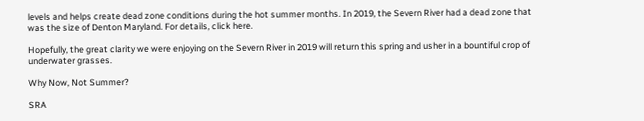levels and helps create dead zone conditions during the hot summer months. In 2019, the Severn River had a dead zone that was the size of Denton Maryland. For details, click here.

Hopefully, the great clarity we were enjoying on the Severn River in 2019 will return this spring and usher in a bountiful crop of underwater grasses.

Why Now, Not Summer?

SRA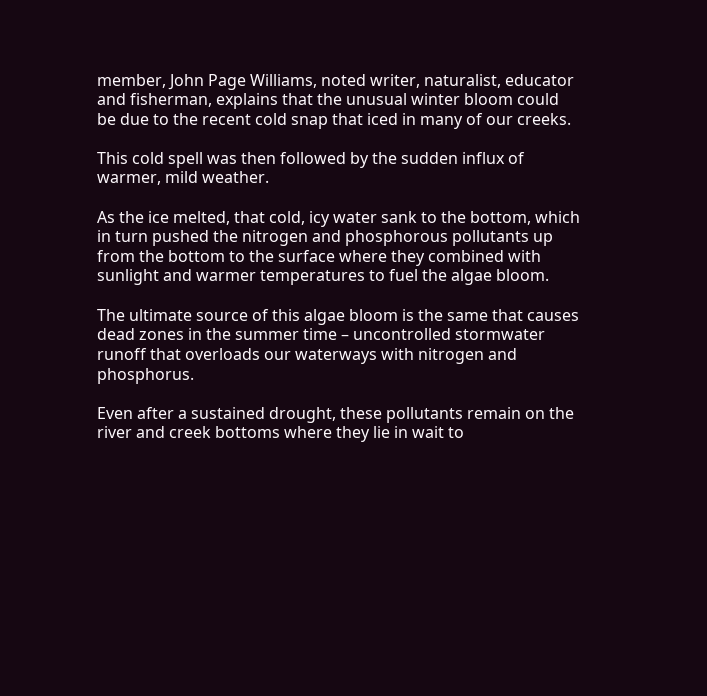member, John Page Williams, noted writer, naturalist, educator and fisherman, explains that the unusual winter bloom could be due to the recent cold snap that iced in many of our creeks.

This cold spell was then followed by the sudden influx of warmer, mild weather.

As the ice melted, that cold, icy water sank to the bottom, which in turn pushed the nitrogen and phosphorous pollutants up from the bottom to the surface where they combined with sunlight and warmer temperatures to fuel the algae bloom.

The ultimate source of this algae bloom is the same that causes dead zones in the summer time – uncontrolled stormwater runoff that overloads our waterways with nitrogen and phosphorus.

Even after a sustained drought, these pollutants remain on the river and creek bottoms where they lie in wait to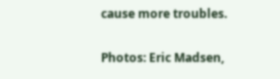cause more troubles.

Photos: Eric Madsen,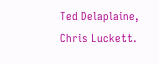Ted Delaplaine, Chris Luckett.